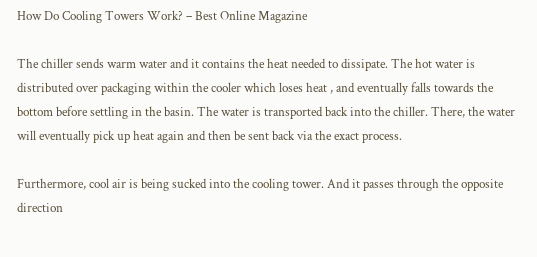How Do Cooling Towers Work? – Best Online Magazine

The chiller sends warm water and it contains the heat needed to dissipate. The hot water is distributed over packaging within the cooler which loses heat , and eventually falls towards the bottom before settling in the basin. The water is transported back into the chiller. There, the water will eventually pick up heat again and then be sent back via the exact process.

Furthermore, cool air is being sucked into the cooling tower. And it passes through the opposite direction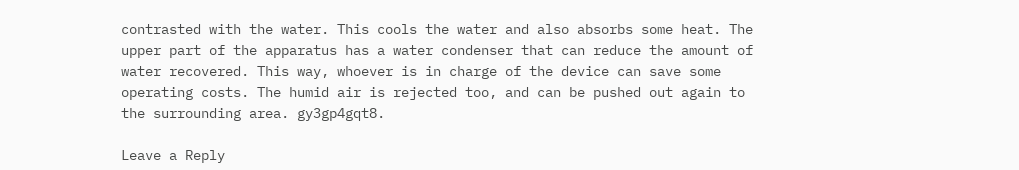contrasted with the water. This cools the water and also absorbs some heat. The upper part of the apparatus has a water condenser that can reduce the amount of water recovered. This way, whoever is in charge of the device can save some operating costs. The humid air is rejected too, and can be pushed out again to the surrounding area. gy3gp4gqt8.

Leave a Reply